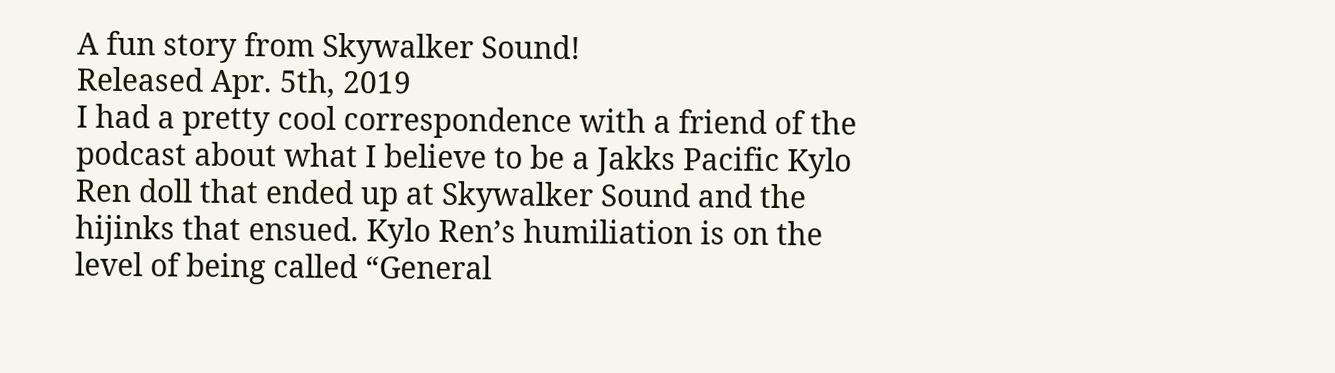A fun story from Skywalker Sound!
Released Apr. 5th, 2019
I had a pretty cool correspondence with a friend of the podcast about what I believe to be a Jakks Pacific Kylo Ren doll that ended up at Skywalker Sound and the hijinks that ensued. Kylo Ren’s humiliation is on the level of being called “General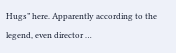Hugs” here. Apparently according to the legend, even director …